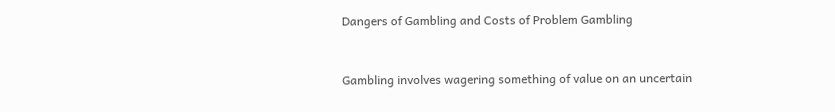Dangers of Gambling and Costs of Problem Gambling


Gambling involves wagering something of value on an uncertain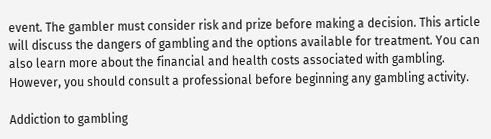event. The gambler must consider risk and prize before making a decision. This article will discuss the dangers of gambling and the options available for treatment. You can also learn more about the financial and health costs associated with gambling. However, you should consult a professional before beginning any gambling activity.

Addiction to gambling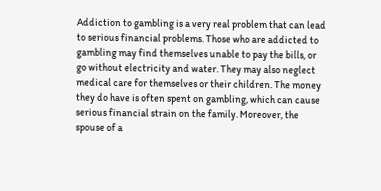Addiction to gambling is a very real problem that can lead to serious financial problems. Those who are addicted to gambling may find themselves unable to pay the bills, or go without electricity and water. They may also neglect medical care for themselves or their children. The money they do have is often spent on gambling, which can cause serious financial strain on the family. Moreover, the spouse of a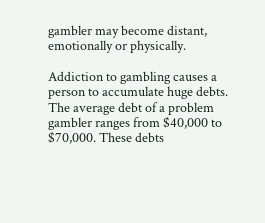gambler may become distant, emotionally or physically.

Addiction to gambling causes a person to accumulate huge debts. The average debt of a problem gambler ranges from $40,000 to $70,000. These debts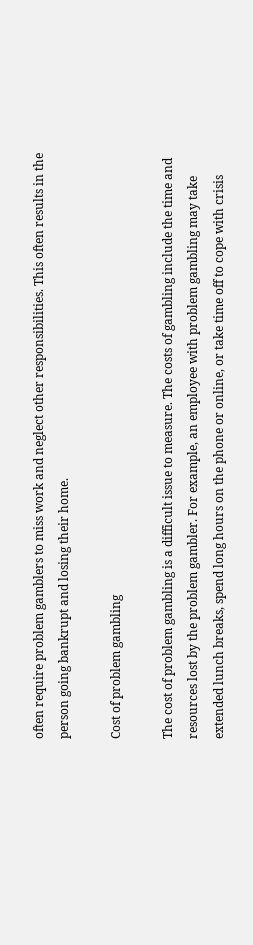often require problem gamblers to miss work and neglect other responsibilities. This often results in the person going bankrupt and losing their home.

Cost of problem gambling

The cost of problem gambling is a difficult issue to measure. The costs of gambling include the time and resources lost by the problem gambler. For example, an employee with problem gambling may take extended lunch breaks, spend long hours on the phone or online, or take time off to cope with crisis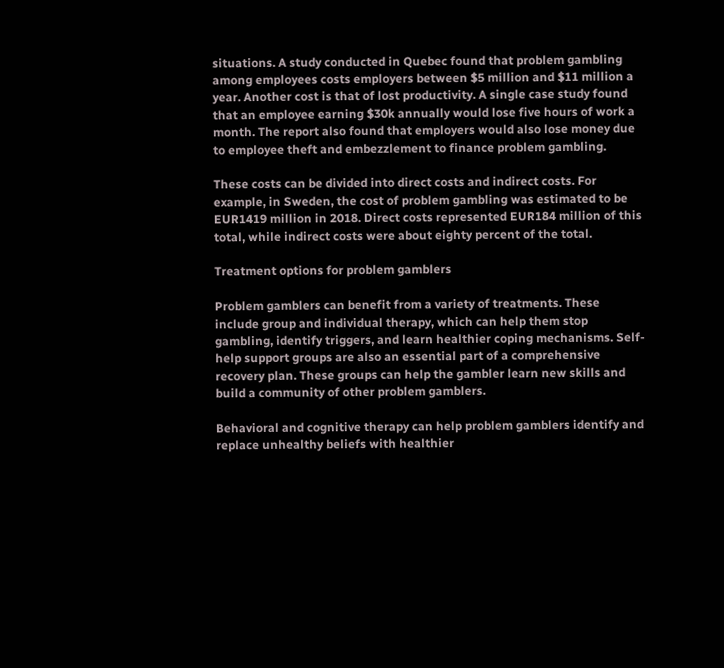situations. A study conducted in Quebec found that problem gambling among employees costs employers between $5 million and $11 million a year. Another cost is that of lost productivity. A single case study found that an employee earning $30k annually would lose five hours of work a month. The report also found that employers would also lose money due to employee theft and embezzlement to finance problem gambling.

These costs can be divided into direct costs and indirect costs. For example, in Sweden, the cost of problem gambling was estimated to be EUR1419 million in 2018. Direct costs represented EUR184 million of this total, while indirect costs were about eighty percent of the total.

Treatment options for problem gamblers

Problem gamblers can benefit from a variety of treatments. These include group and individual therapy, which can help them stop gambling, identify triggers, and learn healthier coping mechanisms. Self-help support groups are also an essential part of a comprehensive recovery plan. These groups can help the gambler learn new skills and build a community of other problem gamblers.

Behavioral and cognitive therapy can help problem gamblers identify and replace unhealthy beliefs with healthier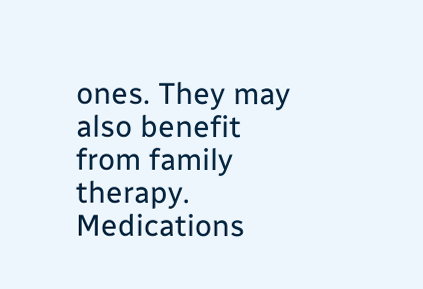ones. They may also benefit from family therapy. Medications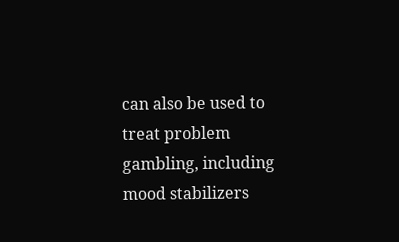can also be used to treat problem gambling, including mood stabilizers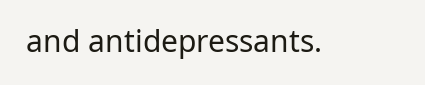and antidepressants.